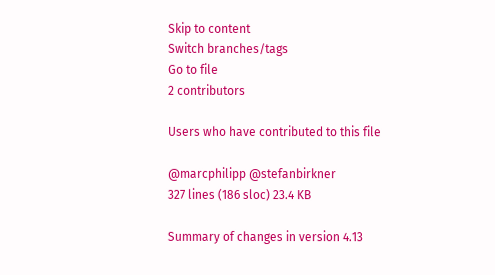Skip to content
Switch branches/tags
Go to file
2 contributors

Users who have contributed to this file

@marcphilipp @stefanbirkner
327 lines (186 sloc) 23.4 KB

Summary of changes in version 4.13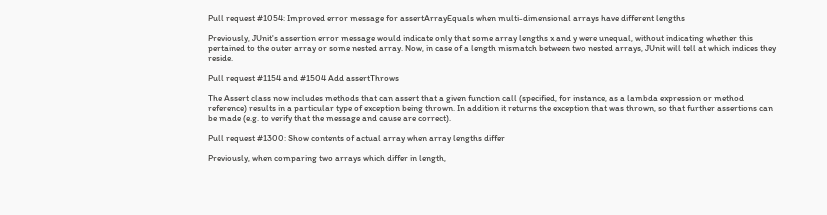Pull request #1054: Improved error message for assertArrayEquals when multi-dimensional arrays have different lengths

Previously, JUnit's assertion error message would indicate only that some array lengths x and y were unequal, without indicating whether this pertained to the outer array or some nested array. Now, in case of a length mismatch between two nested arrays, JUnit will tell at which indices they reside.

Pull request #1154 and #1504 Add assertThrows

The Assert class now includes methods that can assert that a given function call (specified, for instance, as a lambda expression or method reference) results in a particular type of exception being thrown. In addition it returns the exception that was thrown, so that further assertions can be made (e.g. to verify that the message and cause are correct).

Pull request #1300: Show contents of actual array when array lengths differ

Previously, when comparing two arrays which differ in length,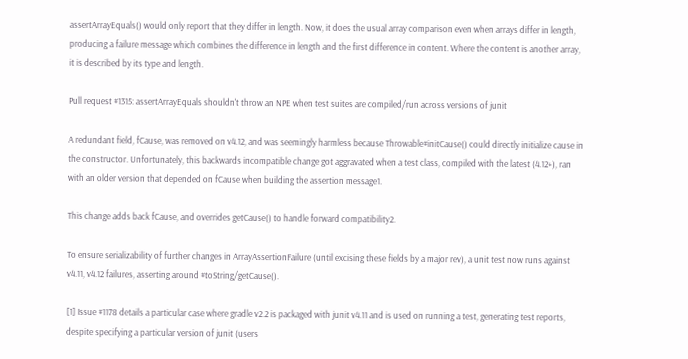assertArrayEquals() would only report that they differ in length. Now, it does the usual array comparison even when arrays differ in length, producing a failure message which combines the difference in length and the first difference in content. Where the content is another array, it is described by its type and length.

Pull request #1315: assertArrayEquals shouldn't throw an NPE when test suites are compiled/run across versions of junit

A redundant field, fCause, was removed on v4.12, and was seemingly harmless because Throwable#initCause() could directly initialize cause in the constructor. Unfortunately, this backwards incompatible change got aggravated when a test class, compiled with the latest (4.12+), ran with an older version that depended on fCause when building the assertion message1.

This change adds back fCause, and overrides getCause() to handle forward compatibility2.

To ensure serializability of further changes in ArrayAssertionFailure (until excising these fields by a major rev), a unit test now runs against v4.11, v4.12 failures, asserting around #toString/getCause().

[1] Issue #1178 details a particular case where gradle v2.2 is packaged with junit v4.11 and is used on running a test, generating test reports, despite specifying a particular version of junit (users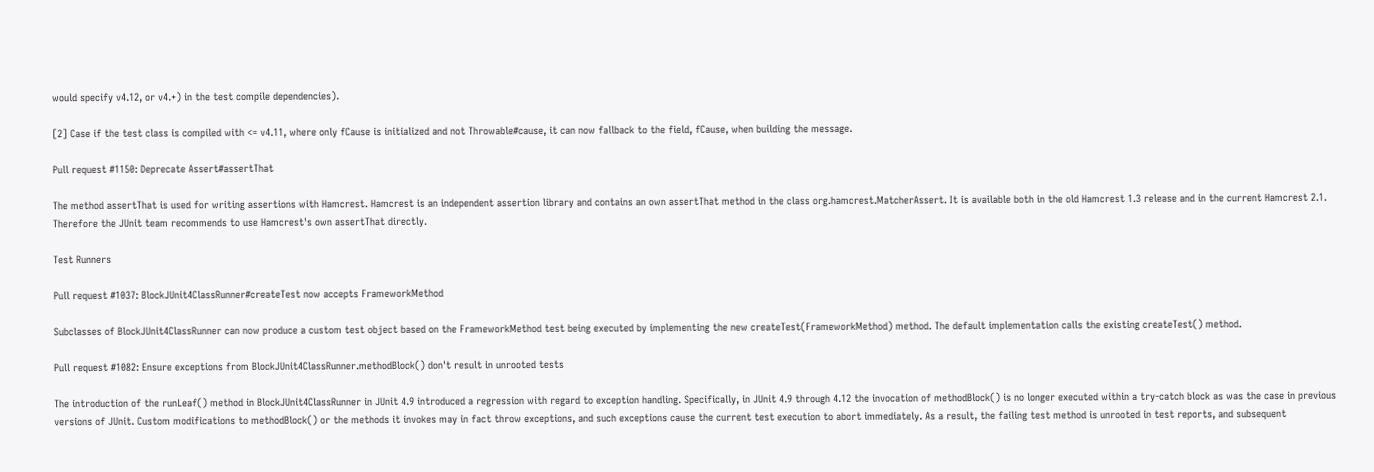would specify v4.12, or v4.+) in the test compile dependencies).

[2] Case if the test class is compiled with <= v4.11, where only fCause is initialized and not Throwable#cause, it can now fallback to the field, fCause, when building the message.

Pull request #1150: Deprecate Assert#assertThat

The method assertThat is used for writing assertions with Hamcrest. Hamcrest is an independent assertion library and contains an own assertThat method in the class org.hamcrest.MatcherAssert. It is available both in the old Hamcrest 1.3 release and in the current Hamcrest 2.1. Therefore the JUnit team recommends to use Hamcrest's own assertThat directly.

Test Runners

Pull request #1037: BlockJUnit4ClassRunner#createTest now accepts FrameworkMethod

Subclasses of BlockJUnit4ClassRunner can now produce a custom test object based on the FrameworkMethod test being executed by implementing the new createTest(FrameworkMethod) method. The default implementation calls the existing createTest() method.

Pull request #1082: Ensure exceptions from BlockJUnit4ClassRunner.methodBlock() don't result in unrooted tests

The introduction of the runLeaf() method in BlockJUnit4ClassRunner in JUnit 4.9 introduced a regression with regard to exception handling. Specifically, in JUnit 4.9 through 4.12 the invocation of methodBlock() is no longer executed within a try-catch block as was the case in previous versions of JUnit. Custom modifications to methodBlock() or the methods it invokes may in fact throw exceptions, and such exceptions cause the current test execution to abort immediately. As a result, the failing test method is unrooted in test reports, and subsequent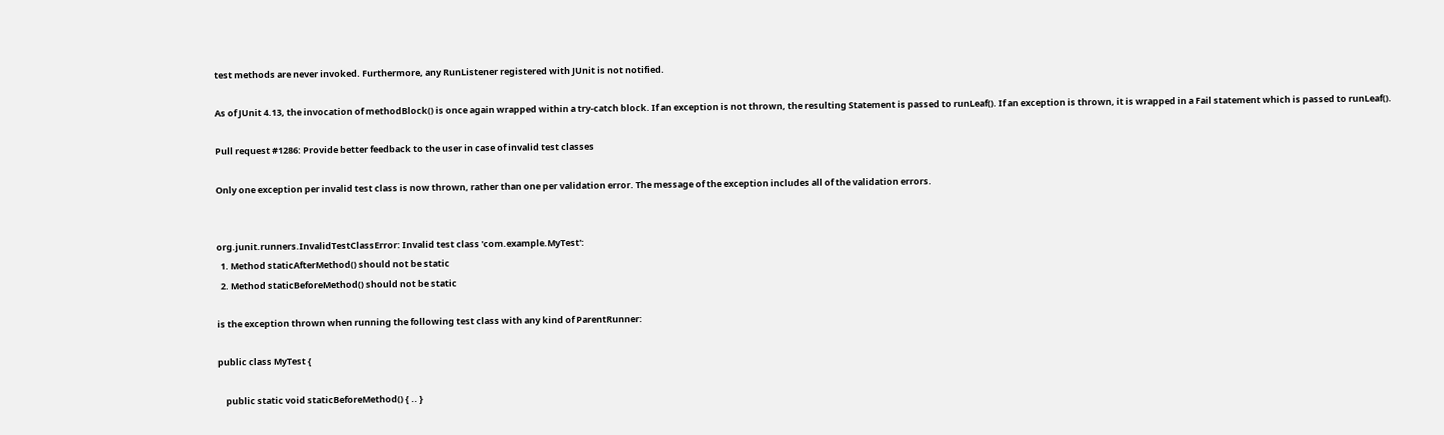test methods are never invoked. Furthermore, any RunListener registered with JUnit is not notified.

As of JUnit 4.13, the invocation of methodBlock() is once again wrapped within a try-catch block. If an exception is not thrown, the resulting Statement is passed to runLeaf(). If an exception is thrown, it is wrapped in a Fail statement which is passed to runLeaf().

Pull request #1286: Provide better feedback to the user in case of invalid test classes

Only one exception per invalid test class is now thrown, rather than one per validation error. The message of the exception includes all of the validation errors.


org.junit.runners.InvalidTestClassError: Invalid test class 'com.example.MyTest':
  1. Method staticAfterMethod() should not be static
  2. Method staticBeforeMethod() should not be static

is the exception thrown when running the following test class with any kind of ParentRunner:

public class MyTest {

    public static void staticBeforeMethod() { .. }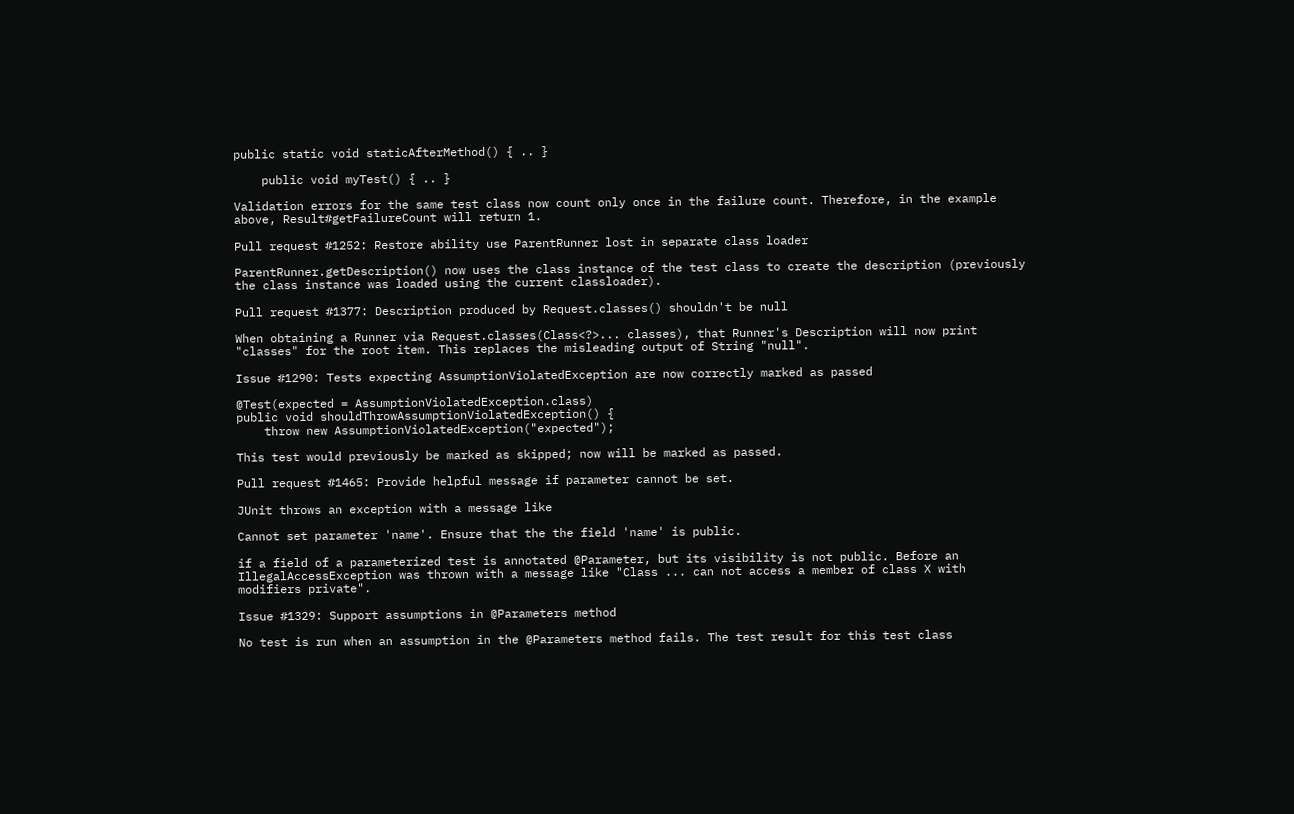public static void staticAfterMethod() { .. }

    public void myTest() { .. }

Validation errors for the same test class now count only once in the failure count. Therefore, in the example above, Result#getFailureCount will return 1.

Pull request #1252: Restore ability use ParentRunner lost in separate class loader

ParentRunner.getDescription() now uses the class instance of the test class to create the description (previously the class instance was loaded using the current classloader).

Pull request #1377: Description produced by Request.classes() shouldn't be null

When obtaining a Runner via Request.classes(Class<?>... classes), that Runner's Description will now print "classes" for the root item. This replaces the misleading output of String "null".

Issue #1290: Tests expecting AssumptionViolatedException are now correctly marked as passed

@Test(expected = AssumptionViolatedException.class)
public void shouldThrowAssumptionViolatedException() {
    throw new AssumptionViolatedException("expected");

This test would previously be marked as skipped; now will be marked as passed.

Pull request #1465: Provide helpful message if parameter cannot be set.

JUnit throws an exception with a message like

Cannot set parameter 'name'. Ensure that the the field 'name' is public.

if a field of a parameterized test is annotated @Parameter, but its visibility is not public. Before an IllegalAccessException was thrown with a message like "Class ... can not access a member of class X with modifiers private".

Issue #1329: Support assumptions in @Parameters method

No test is run when an assumption in the @Parameters method fails. The test result for this test class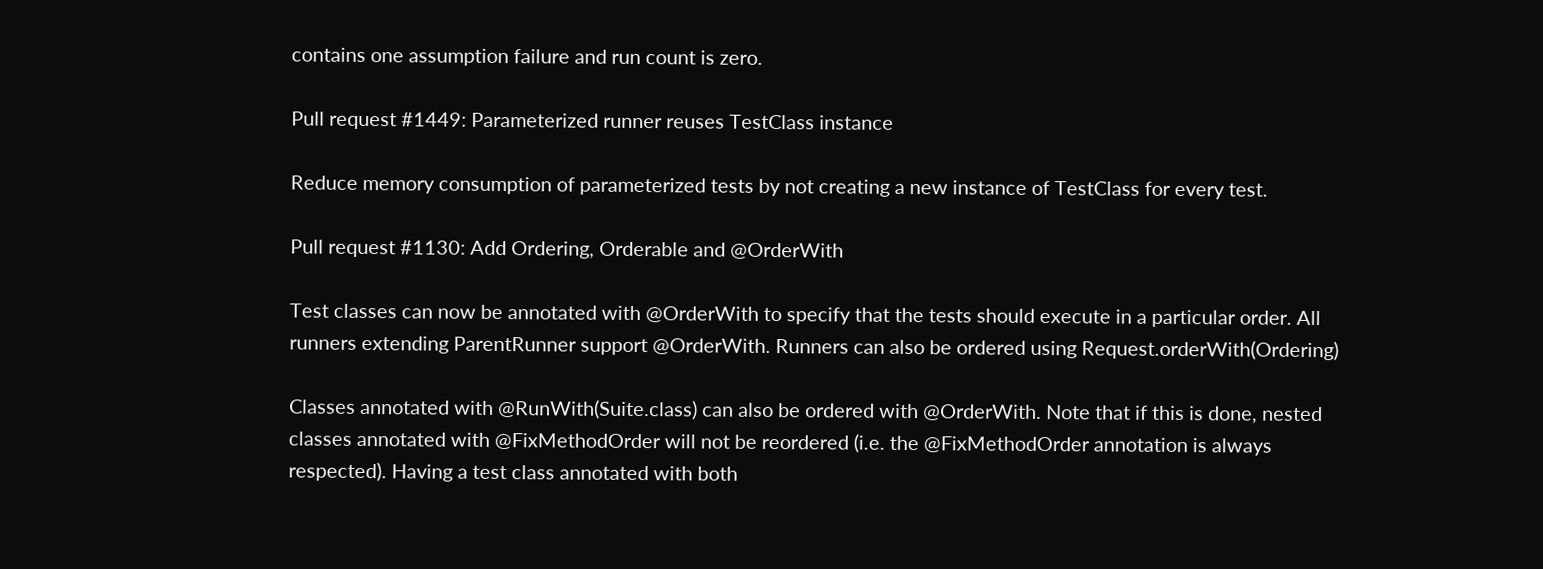contains one assumption failure and run count is zero.

Pull request #1449: Parameterized runner reuses TestClass instance

Reduce memory consumption of parameterized tests by not creating a new instance of TestClass for every test.

Pull request #1130: Add Ordering, Orderable and @OrderWith

Test classes can now be annotated with @OrderWith to specify that the tests should execute in a particular order. All runners extending ParentRunner support @OrderWith. Runners can also be ordered using Request.orderWith(Ordering)

Classes annotated with @RunWith(Suite.class) can also be ordered with @OrderWith. Note that if this is done, nested classes annotated with @FixMethodOrder will not be reordered (i.e. the @FixMethodOrder annotation is always respected). Having a test class annotated with both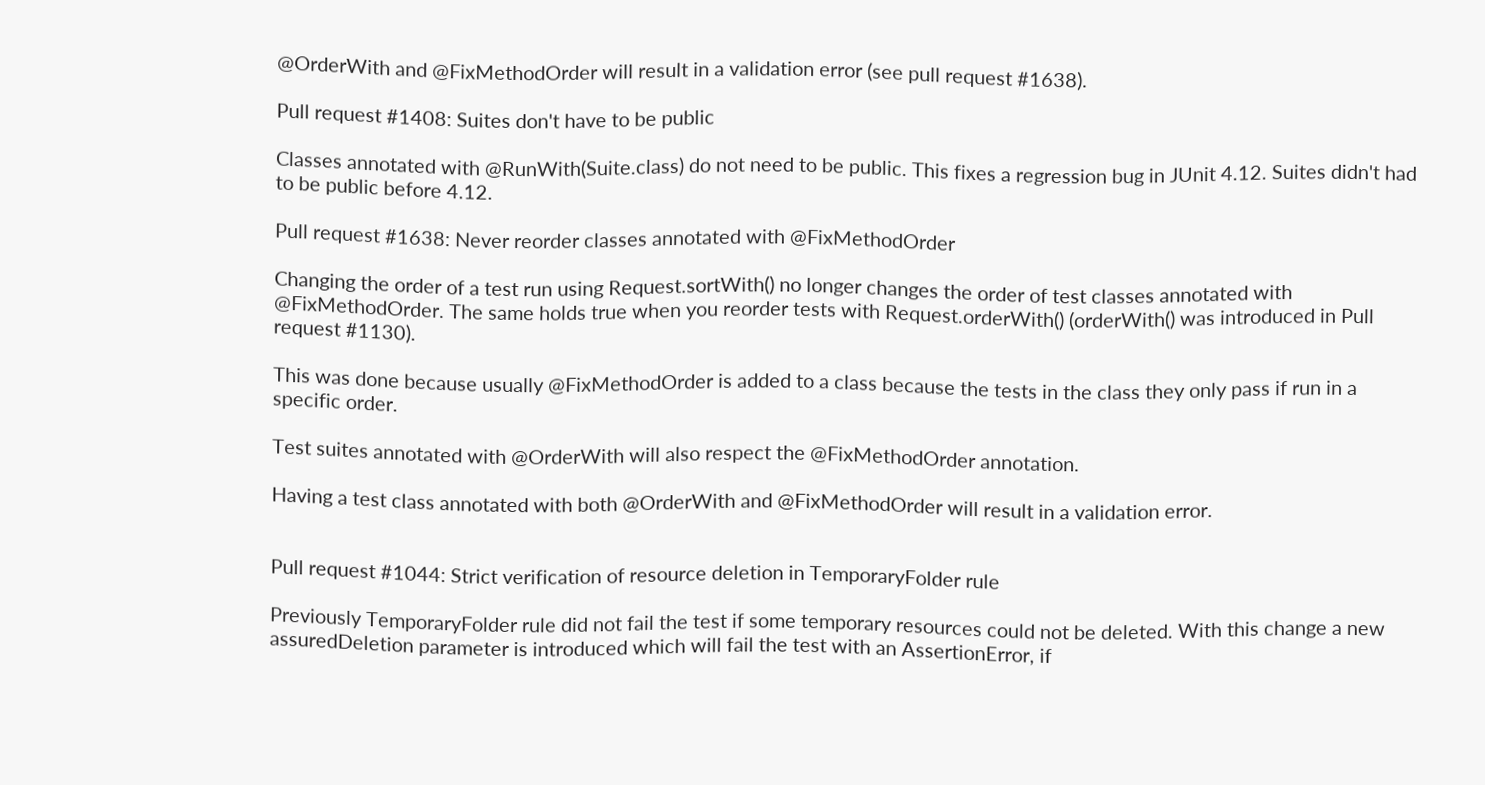@OrderWith and @FixMethodOrder will result in a validation error (see pull request #1638).

Pull request #1408: Suites don't have to be public

Classes annotated with @RunWith(Suite.class) do not need to be public. This fixes a regression bug in JUnit 4.12. Suites didn't had to be public before 4.12.

Pull request #1638: Never reorder classes annotated with @FixMethodOrder

Changing the order of a test run using Request.sortWith() no longer changes the order of test classes annotated with @FixMethodOrder. The same holds true when you reorder tests with Request.orderWith() (orderWith() was introduced in Pull request #1130).

This was done because usually @FixMethodOrder is added to a class because the tests in the class they only pass if run in a specific order.

Test suites annotated with @OrderWith will also respect the @FixMethodOrder annotation.

Having a test class annotated with both @OrderWith and @FixMethodOrder will result in a validation error.


Pull request #1044: Strict verification of resource deletion in TemporaryFolder rule

Previously TemporaryFolder rule did not fail the test if some temporary resources could not be deleted. With this change a new assuredDeletion parameter is introduced which will fail the test with an AssertionError, if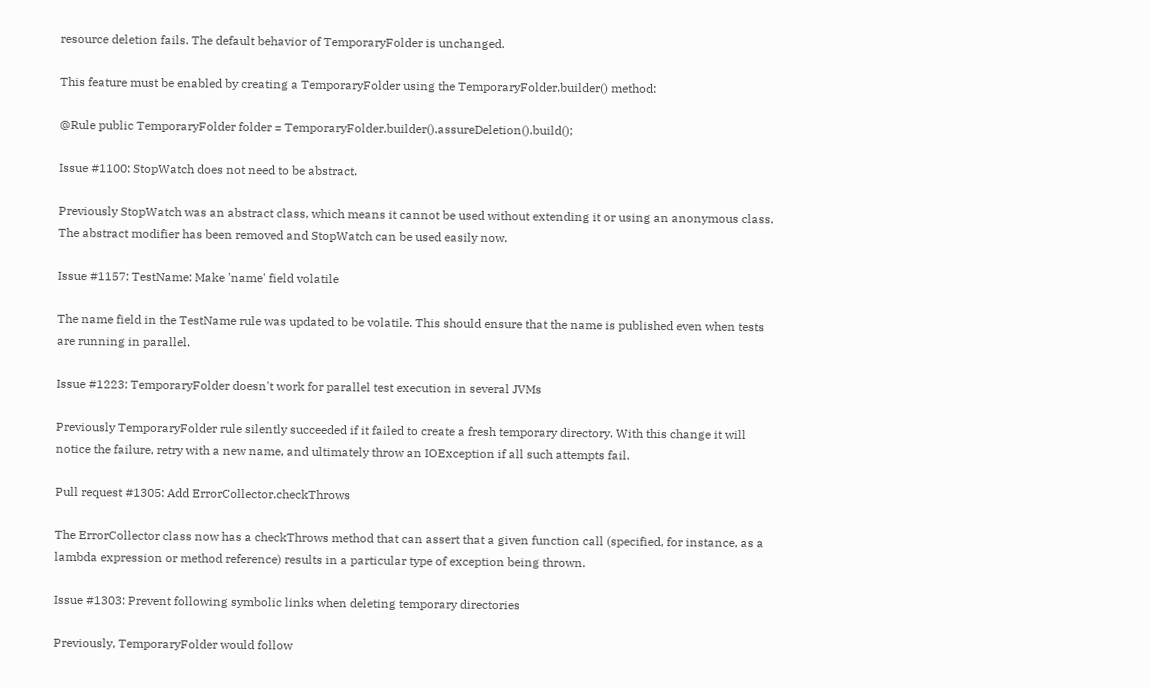resource deletion fails. The default behavior of TemporaryFolder is unchanged.

This feature must be enabled by creating a TemporaryFolder using the TemporaryFolder.builder() method:

@Rule public TemporaryFolder folder = TemporaryFolder.builder().assureDeletion().build();

Issue #1100: StopWatch does not need to be abstract.

Previously StopWatch was an abstract class, which means it cannot be used without extending it or using an anonymous class. The abstract modifier has been removed and StopWatch can be used easily now.

Issue #1157: TestName: Make 'name' field volatile

The name field in the TestName rule was updated to be volatile. This should ensure that the name is published even when tests are running in parallel.

Issue #1223: TemporaryFolder doesn't work for parallel test execution in several JVMs

Previously TemporaryFolder rule silently succeeded if it failed to create a fresh temporary directory. With this change it will notice the failure, retry with a new name, and ultimately throw an IOException if all such attempts fail.

Pull request #1305: Add ErrorCollector.checkThrows

The ErrorCollector class now has a checkThrows method that can assert that a given function call (specified, for instance, as a lambda expression or method reference) results in a particular type of exception being thrown.

Issue #1303: Prevent following symbolic links when deleting temporary directories

Previously, TemporaryFolder would follow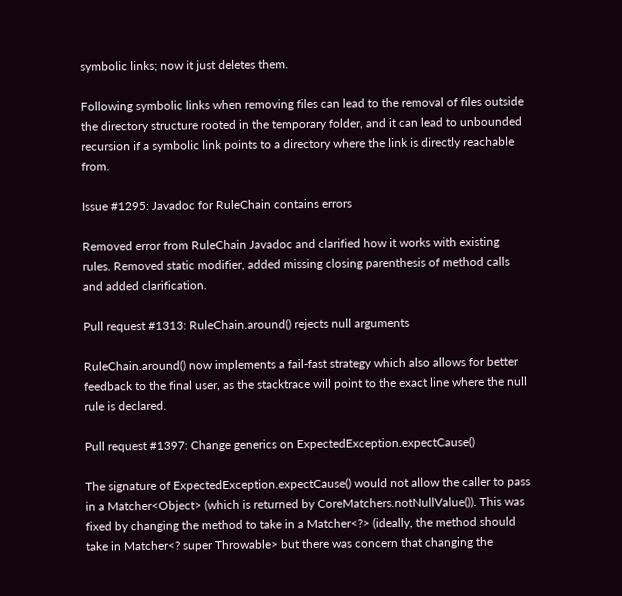symbolic links; now it just deletes them.

Following symbolic links when removing files can lead to the removal of files outside the directory structure rooted in the temporary folder, and it can lead to unbounded recursion if a symbolic link points to a directory where the link is directly reachable from.

Issue #1295: Javadoc for RuleChain contains errors

Removed error from RuleChain Javadoc and clarified how it works with existing rules. Removed static modifier, added missing closing parenthesis of method calls and added clarification.

Pull request #1313: RuleChain.around() rejects null arguments

RuleChain.around() now implements a fail-fast strategy which also allows for better feedback to the final user, as the stacktrace will point to the exact line where the null rule is declared.

Pull request #1397: Change generics on ExpectedException.expectCause()

The signature of ExpectedException.expectCause() would not allow the caller to pass in a Matcher<Object> (which is returned by CoreMatchers.notNullValue()). This was fixed by changing the method to take in a Matcher<?> (ideally, the method should take in Matcher<? super Throwable> but there was concern that changing the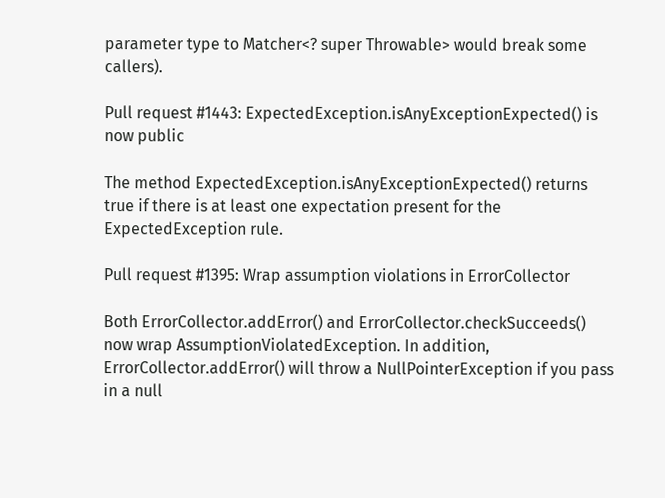parameter type to Matcher<? super Throwable> would break some callers).

Pull request #1443: ExpectedException.isAnyExceptionExpected() is now public

The method ExpectedException.isAnyExceptionExpected() returns true if there is at least one expectation present for the ExpectedException rule.

Pull request #1395: Wrap assumption violations in ErrorCollector

Both ErrorCollector.addError() and ErrorCollector.checkSucceeds() now wrap AssumptionViolatedException. In addition, ErrorCollector.addError() will throw a NullPointerException if you pass in a null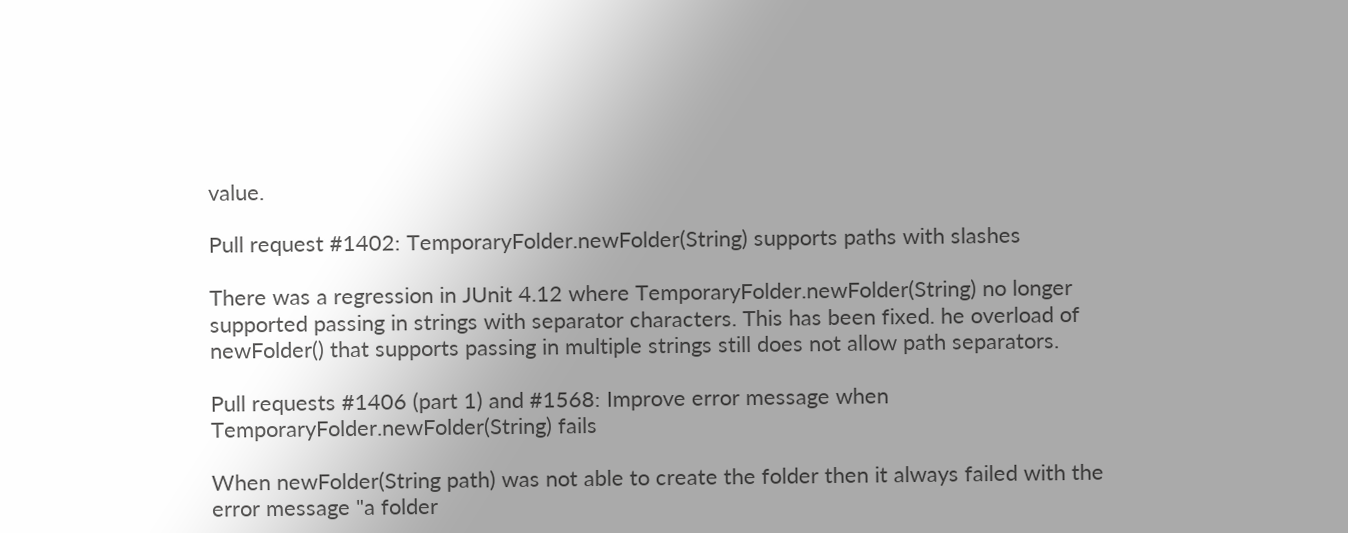value.

Pull request #1402: TemporaryFolder.newFolder(String) supports paths with slashes

There was a regression in JUnit 4.12 where TemporaryFolder.newFolder(String) no longer supported passing in strings with separator characters. This has been fixed. he overload of newFolder() that supports passing in multiple strings still does not allow path separators.

Pull requests #1406 (part 1) and #1568: Improve error message when TemporaryFolder.newFolder(String) fails

When newFolder(String path) was not able to create the folder then it always failed with the error message "a folder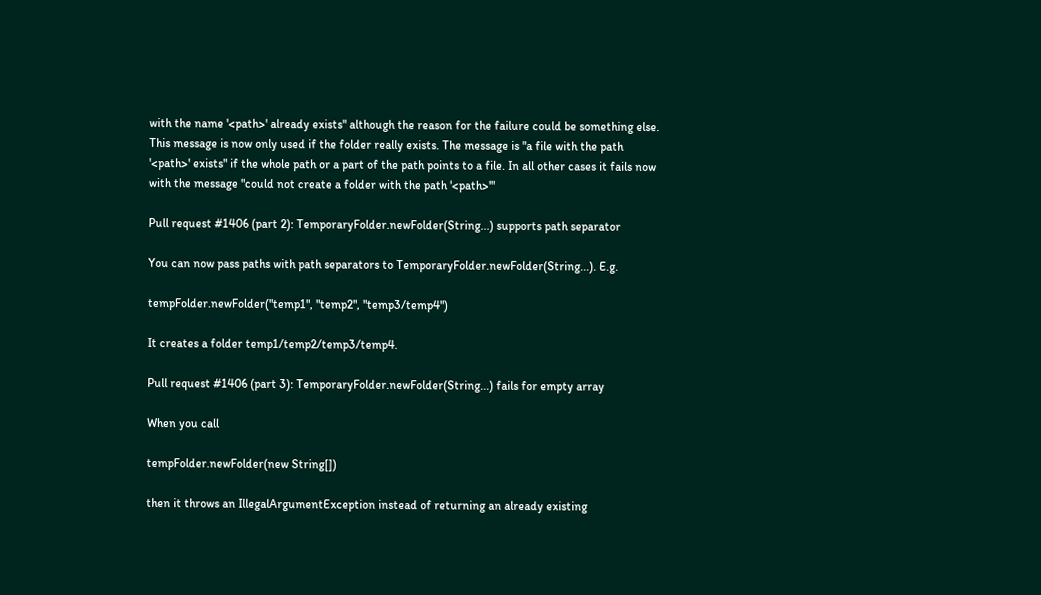with the name '<path>' already exists" although the reason for the failure could be something else. This message is now only used if the folder really exists. The message is "a file with the path '<path>' exists" if the whole path or a part of the path points to a file. In all other cases it fails now with the message "could not create a folder with the path '<path>'"

Pull request #1406 (part 2): TemporaryFolder.newFolder(String...) supports path separator

You can now pass paths with path separators to TemporaryFolder.newFolder(String...). E.g.

tempFolder.newFolder("temp1", "temp2", "temp3/temp4")

It creates a folder temp1/temp2/temp3/temp4.

Pull request #1406 (part 3): TemporaryFolder.newFolder(String...) fails for empty array

When you call

tempFolder.newFolder(new String[])

then it throws an IllegalArgumentException instead of returning an already existing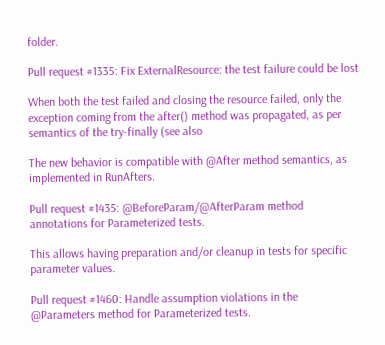folder.

Pull request #1335: Fix ExternalResource: the test failure could be lost

When both the test failed and closing the resource failed, only the exception coming from the after() method was propagated, as per semantics of the try-finally (see also

The new behavior is compatible with @After method semantics, as implemented in RunAfters.

Pull request #1435: @BeforeParam/@AfterParam method annotations for Parameterized tests.

This allows having preparation and/or cleanup in tests for specific parameter values.

Pull request #1460: Handle assumption violations in the @Parameters method for Parameterized tests.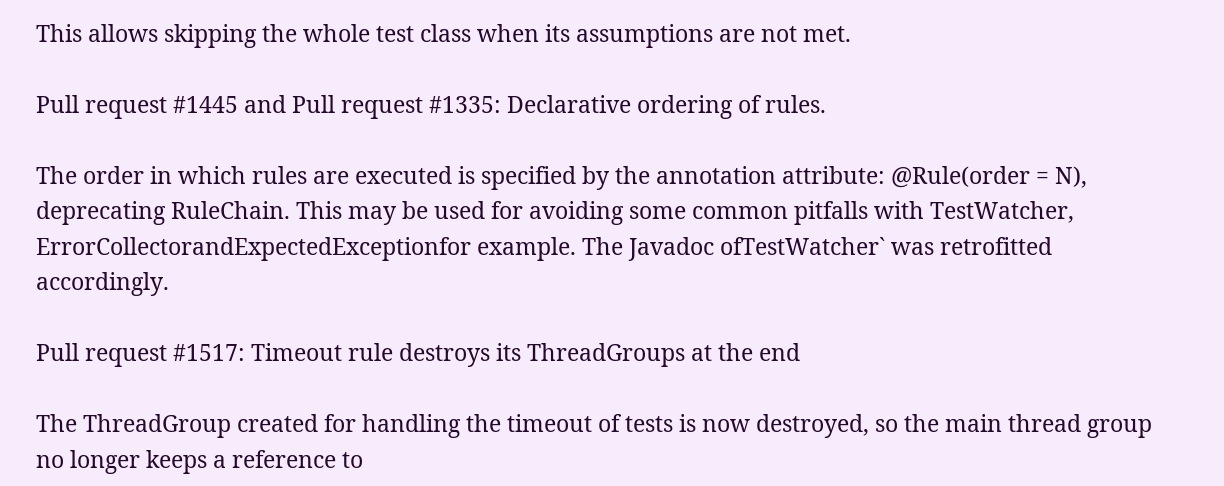This allows skipping the whole test class when its assumptions are not met.

Pull request #1445 and Pull request #1335: Declarative ordering of rules.

The order in which rules are executed is specified by the annotation attribute: @Rule(order = N), deprecating RuleChain. This may be used for avoiding some common pitfalls with TestWatcher, ErrorCollectorandExpectedExceptionfor example. The Javadoc ofTestWatcher` was retrofitted accordingly.

Pull request #1517: Timeout rule destroys its ThreadGroups at the end

The ThreadGroup created for handling the timeout of tests is now destroyed, so the main thread group no longer keeps a reference to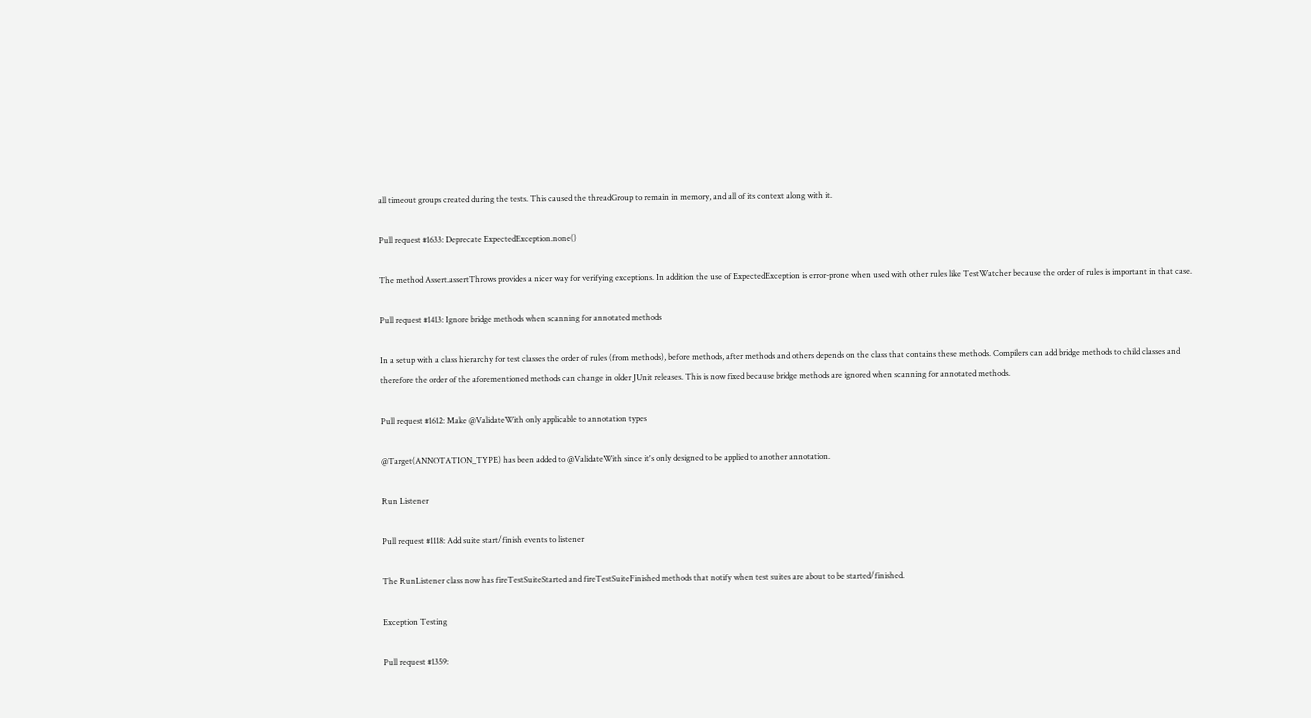all timeout groups created during the tests. This caused the threadGroup to remain in memory, and all of its context along with it.

Pull request #1633: Deprecate ExpectedException.none()

The method Assert.assertThrows provides a nicer way for verifying exceptions. In addition the use of ExpectedException is error-prone when used with other rules like TestWatcher because the order of rules is important in that case.

Pull request #1413: Ignore bridge methods when scanning for annotated methods

In a setup with a class hierarchy for test classes the order of rules (from methods), before methods, after methods and others depends on the class that contains these methods. Compilers can add bridge methods to child classes and therefore the order of the aforementioned methods can change in older JUnit releases. This is now fixed because bridge methods are ignored when scanning for annotated methods.

Pull request #1612: Make @ValidateWith only applicable to annotation types

@Target(ANNOTATION_TYPE) has been added to @ValidateWith since it's only designed to be applied to another annotation.

Run Listener

Pull request #1118: Add suite start/finish events to listener

The RunListener class now has fireTestSuiteStarted and fireTestSuiteFinished methods that notify when test suites are about to be started/finished.

Exception Testing

Pull request #1359: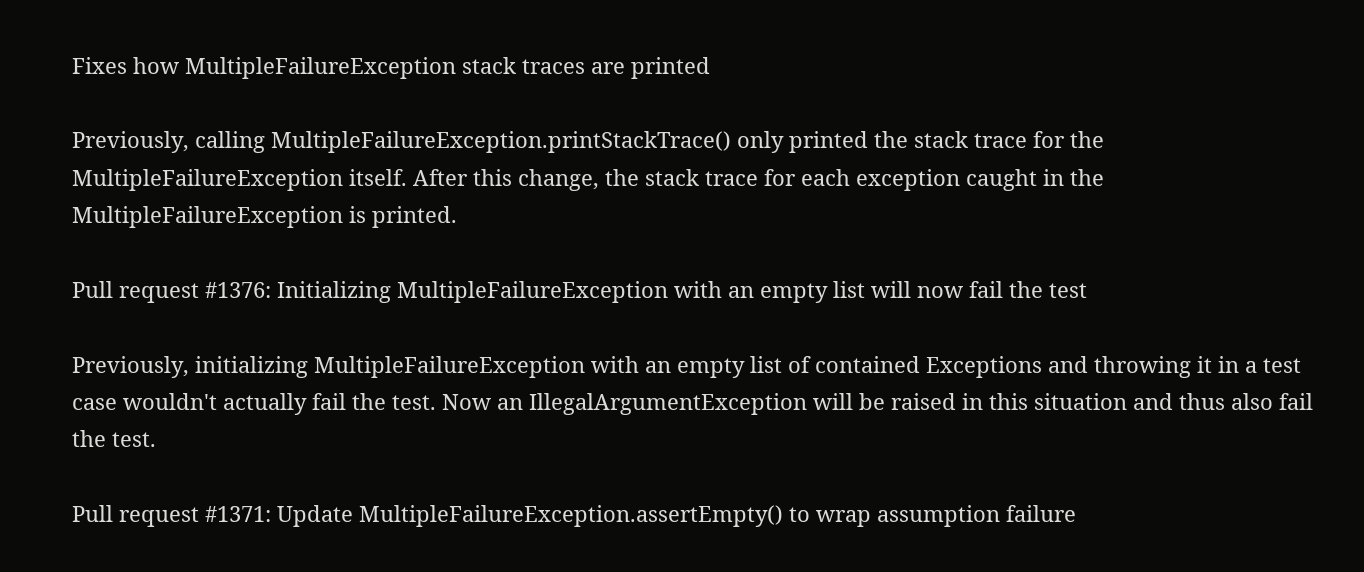Fixes how MultipleFailureException stack traces are printed

Previously, calling MultipleFailureException.printStackTrace() only printed the stack trace for the MultipleFailureException itself. After this change, the stack trace for each exception caught in the MultipleFailureException is printed.

Pull request #1376: Initializing MultipleFailureException with an empty list will now fail the test

Previously, initializing MultipleFailureException with an empty list of contained Exceptions and throwing it in a test case wouldn't actually fail the test. Now an IllegalArgumentException will be raised in this situation and thus also fail the test.

Pull request #1371: Update MultipleFailureException.assertEmpty() to wrap assumption failure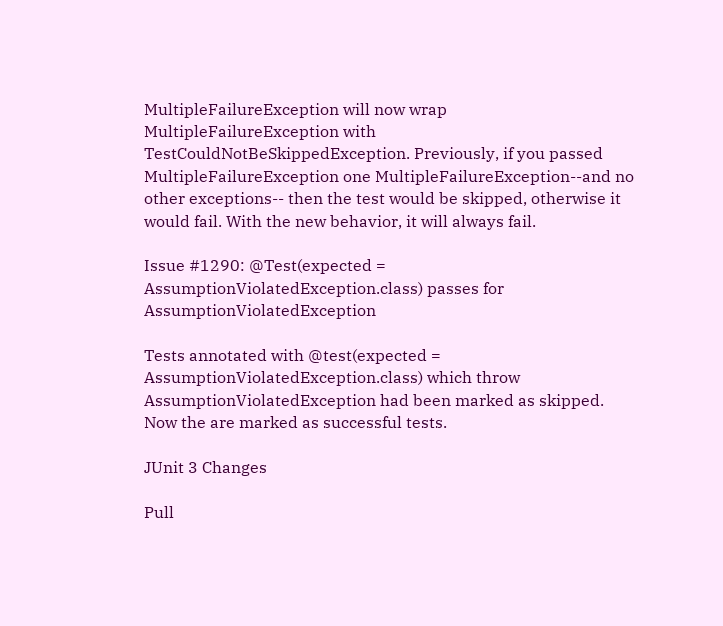MultipleFailureException will now wrap MultipleFailureException with TestCouldNotBeSkippedException. Previously, if you passed MultipleFailureException one MultipleFailureException--and no other exceptions-- then the test would be skipped, otherwise it would fail. With the new behavior, it will always fail.

Issue #1290: @Test(expected = AssumptionViolatedException.class) passes for AssumptionViolatedException

Tests annotated with @test(expected = AssumptionViolatedException.class) which throw AssumptionViolatedException had been marked as skipped. Now the are marked as successful tests.

JUnit 3 Changes

Pull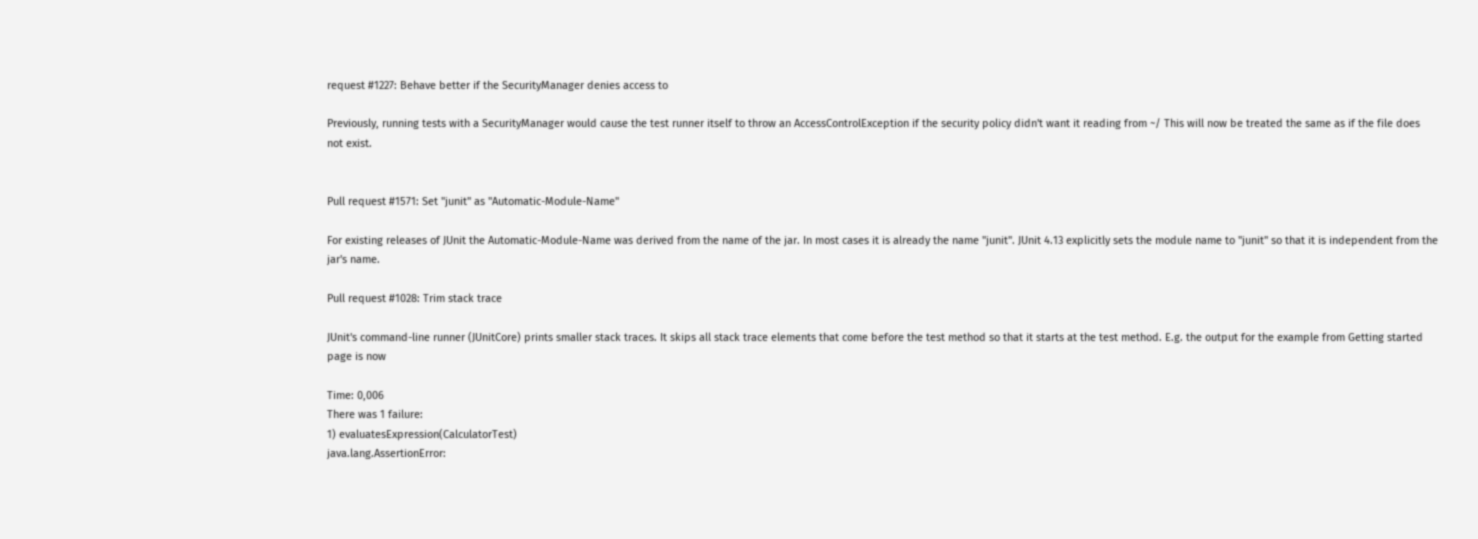request #1227: Behave better if the SecurityManager denies access to

Previously, running tests with a SecurityManager would cause the test runner itself to throw an AccessControlException if the security policy didn't want it reading from ~/ This will now be treated the same as if the file does not exist.


Pull request #1571: Set "junit" as "Automatic-Module-Name"

For existing releases of JUnit the Automatic-Module-Name was derived from the name of the jar. In most cases it is already the name "junit". JUnit 4.13 explicitly sets the module name to "junit" so that it is independent from the jar's name.

Pull request #1028: Trim stack trace

JUnit's command-line runner (JUnitCore) prints smaller stack traces. It skips all stack trace elements that come before the test method so that it starts at the test method. E.g. the output for the example from Getting started page is now

Time: 0,006
There was 1 failure:
1) evaluatesExpression(CalculatorTest)
java.lang.AssertionError: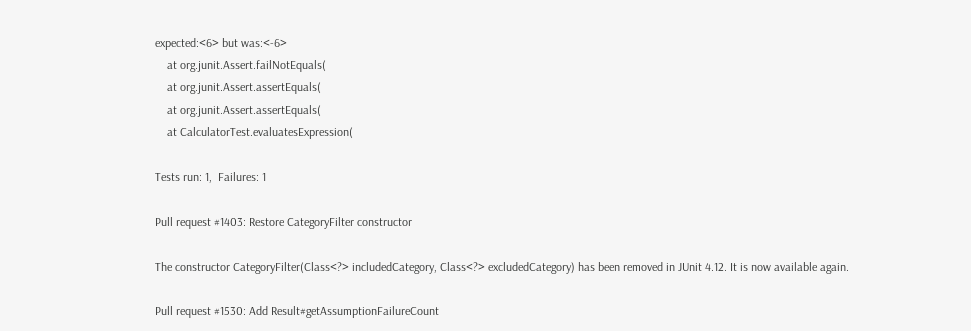expected:<6> but was:<-6>
    at org.junit.Assert.failNotEquals(
    at org.junit.Assert.assertEquals(
    at org.junit.Assert.assertEquals(
    at CalculatorTest.evaluatesExpression(

Tests run: 1,  Failures: 1

Pull request #1403: Restore CategoryFilter constructor

The constructor CategoryFilter(Class<?> includedCategory, Class<?> excludedCategory) has been removed in JUnit 4.12. It is now available again.

Pull request #1530: Add Result#getAssumptionFailureCount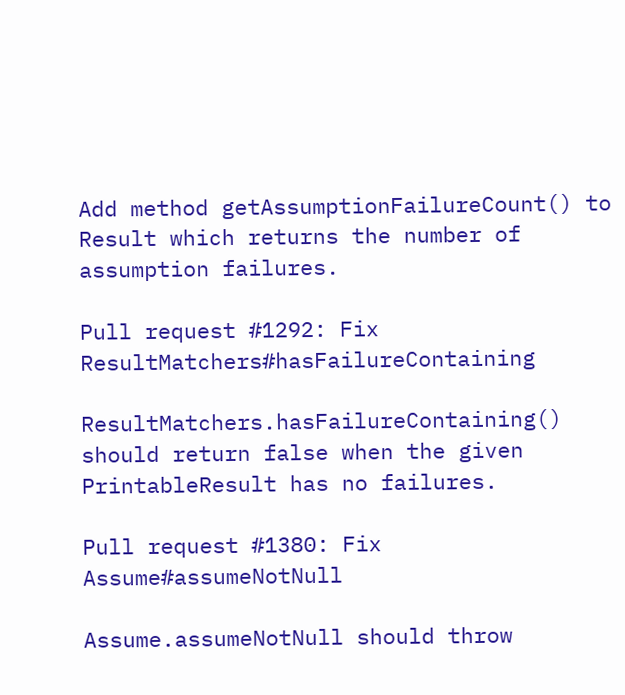Add method getAssumptionFailureCount() to Result which returns the number of assumption failures.

Pull request #1292: Fix ResultMatchers#hasFailureContaining

ResultMatchers.hasFailureContaining() should return false when the given PrintableResult has no failures.

Pull request #1380: Fix Assume#assumeNotNull

Assume.assumeNotNull should throw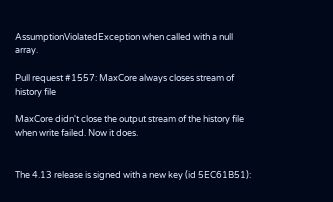AssumptionViolatedException when called with a null array.

Pull request #1557: MaxCore always closes stream of history file

MaxCore didn't close the output stream of the history file when write failed. Now it does.


The 4.13 release is signed with a new key (id 5EC61B51):